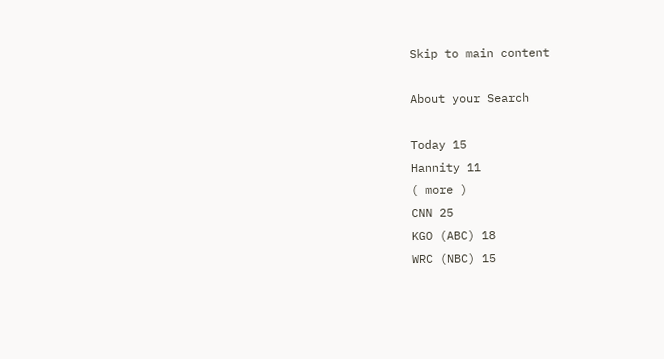Skip to main content

About your Search

Today 15
Hannity 11
( more )
CNN 25
KGO (ABC) 18
WRC (NBC) 15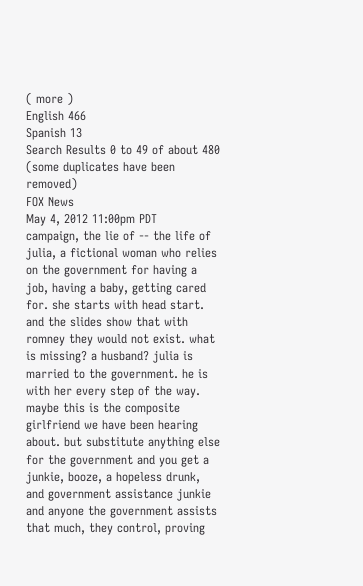( more )
English 466
Spanish 13
Search Results 0 to 49 of about 480 (some duplicates have been removed)
FOX News
May 4, 2012 11:00pm PDT
campaign, the lie of -- the life of julia, a fictional woman who relies on the government for having a job, having a baby, getting cared for. she starts with head start. and the slides show that with romney they would not exist. what is missing? a husband? julia is married to the government. he is with her every step of the way. maybe this is the composite girlfriend we have been hearing about. but substitute anything else for the government and you get a junkie, booze, a hopeless drunk, and government assistance junkie and anyone the government assists that much, they control, proving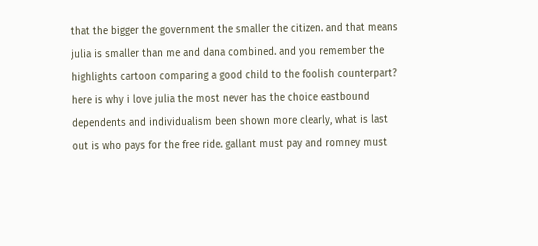that the bigger the government the smaller the citizen. and that means julia is smaller than me and dana combined. and you remember the highlights cartoon comparing a good child to the foolish counterpart? here is why i love julia the most never has the choice eastbound dependents and individualism been shown more clearly, what is last out is who pays for the free ride. gallant must pay and romney must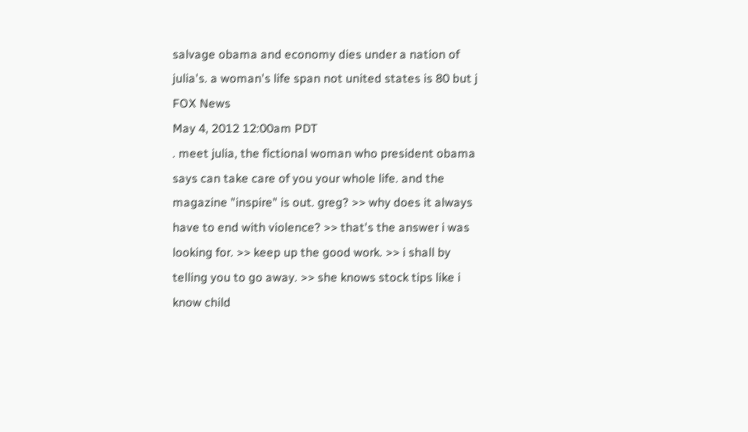salvage obama and economy dies under a nation of julia's. a woman's life span not united states is 80 but j
FOX News
May 4, 2012 12:00am PDT
. meet julia, the fictional woman who president obama says can take care of you your whole life. and the magazine "inspire" is out. greg? >> why does it always have to end with violence? >> that's the answer i was looking for. >> keep up the good work. >> i shall by telling you to go away. >> she knows stock tips like i know child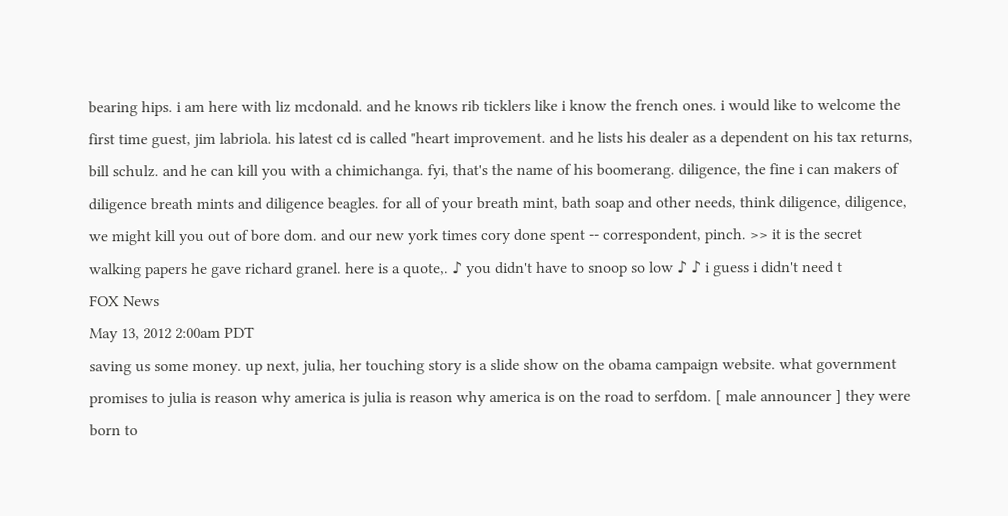bearing hips. i am here with liz mcdonald. and he knows rib ticklers like i know the french ones. i would like to welcome the first time guest, jim labriola. his latest cd is called "heart improvement. and he lists his dealer as a dependent on his tax returns, bill schulz. and he can kill you with a chimichanga. fyi, that's the name of his boomerang. diligence, the fine i can makers of diligence breath mints and diligence beagles. for all of your breath mint, bath soap and other needs, think diligence, diligence, we might kill you out of bore dom. and our new york times cory done spent -- correspondent, pinch. >> it is the secret walking papers he gave richard granel. here is a quote,. ♪ you didn't have to snoop so low ♪ ♪ i guess i didn't need t
FOX News
May 13, 2012 2:00am PDT
saving us some money. up next, julia, her touching story is a slide show on the obama campaign website. what government promises to julia is reason why america is julia is reason why america is on the road to serfdom. [ male announcer ] they were born to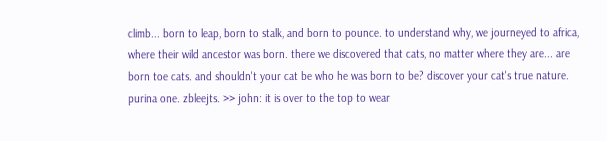climb... born to leap, born to stalk, and born to pounce. to understand why, we journeyed to africa, where their wild ancestor was born. there we discovered that cats, no matter where they are... are born toe cats. and shouldn't your cat be who he was born to be? discover your cat's true nature. purina one. zbleejts. >> john: it is over to the top to wear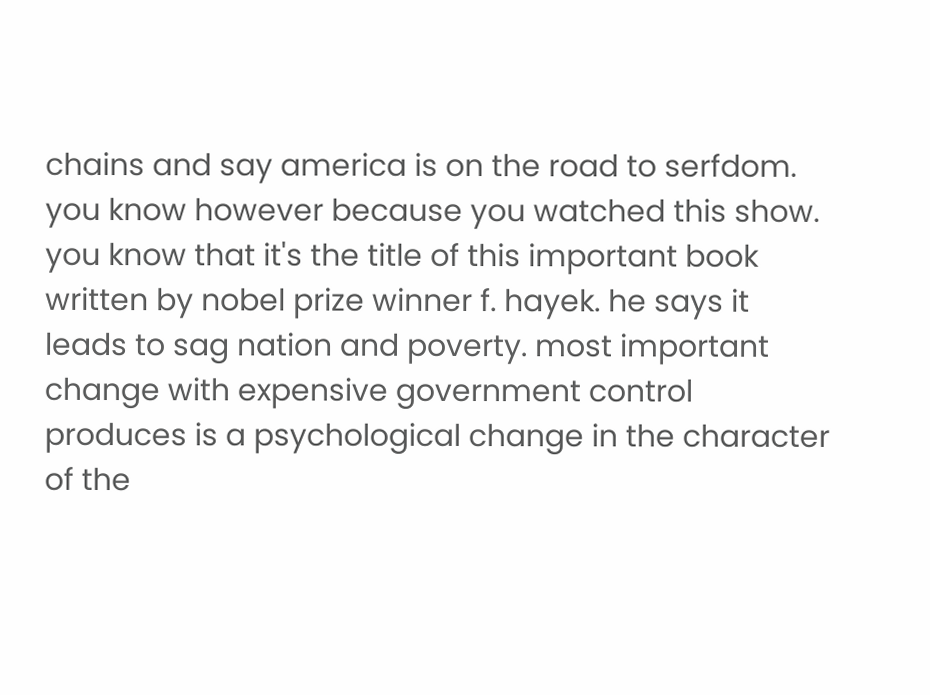chains and say america is on the road to serfdom. you know however because you watched this show. you know that it's the title of this important book written by nobel prize winner f. hayek. he says it leads to sag nation and poverty. most important change with expensive government control produces is a psychological change in the character of the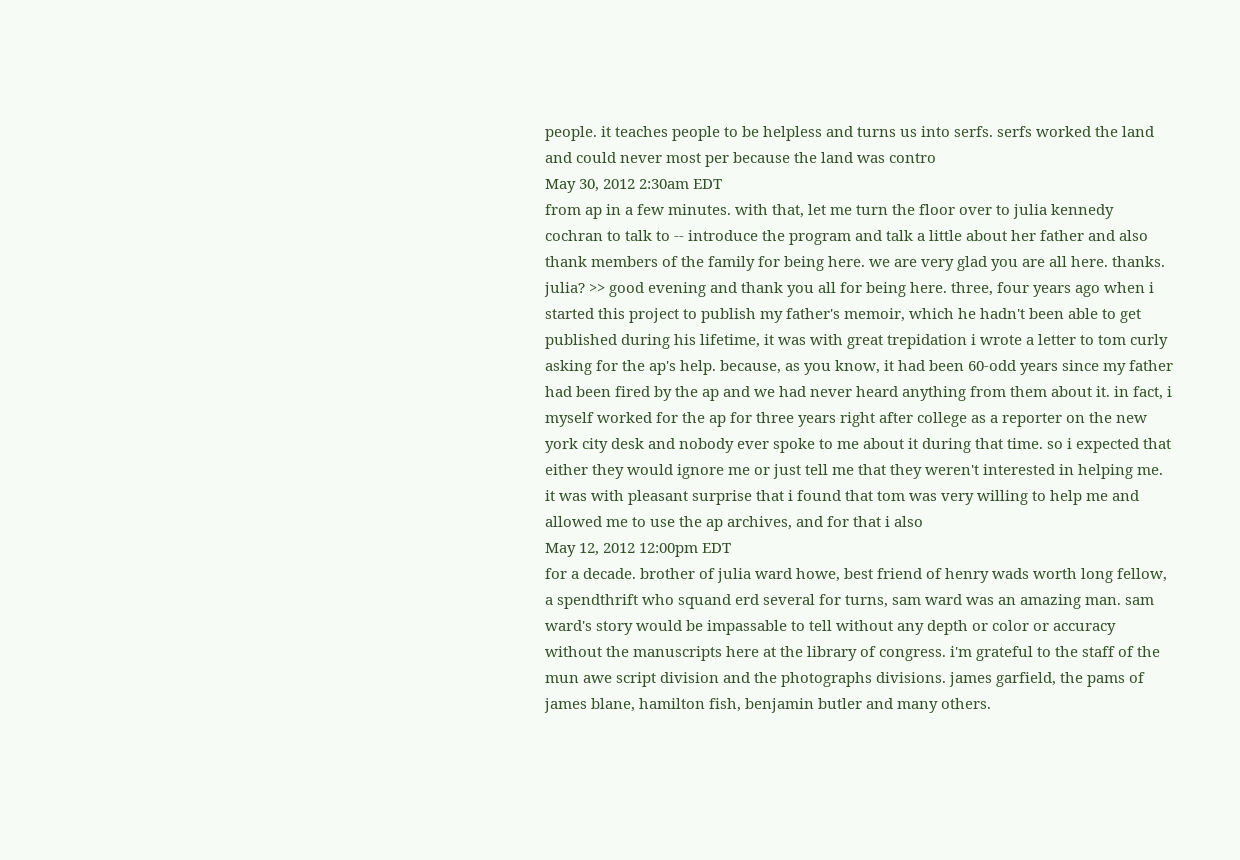people. it teaches people to be helpless and turns us into serfs. serfs worked the land and could never most per because the land was contro
May 30, 2012 2:30am EDT
from ap in a few minutes. with that, let me turn the floor over to julia kennedy cochran to talk to -- introduce the program and talk a little about her father and also thank members of the family for being here. we are very glad you are all here. thanks. julia? >> good evening and thank you all for being here. three, four years ago when i started this project to publish my father's memoir, which he hadn't been able to get published during his lifetime, it was with great trepidation i wrote a letter to tom curly asking for the ap's help. because, as you know, it had been 60-odd years since my father had been fired by the ap and we had never heard anything from them about it. in fact, i myself worked for the ap for three years right after college as a reporter on the new york city desk and nobody ever spoke to me about it during that time. so i expected that either they would ignore me or just tell me that they weren't interested in helping me. it was with pleasant surprise that i found that tom was very willing to help me and allowed me to use the ap archives, and for that i also
May 12, 2012 12:00pm EDT
for a decade. brother of julia ward howe, best friend of henry wads worth long fellow, a spendthrift who squand erd several for turns, sam ward was an amazing man. sam ward's story would be impassable to tell without any depth or color or accuracy without the manuscripts here at the library of congress. i'm grateful to the staff of the mun awe script division and the photographs divisions. james garfield, the pams of james blane, hamilton fish, benjamin butler and many others.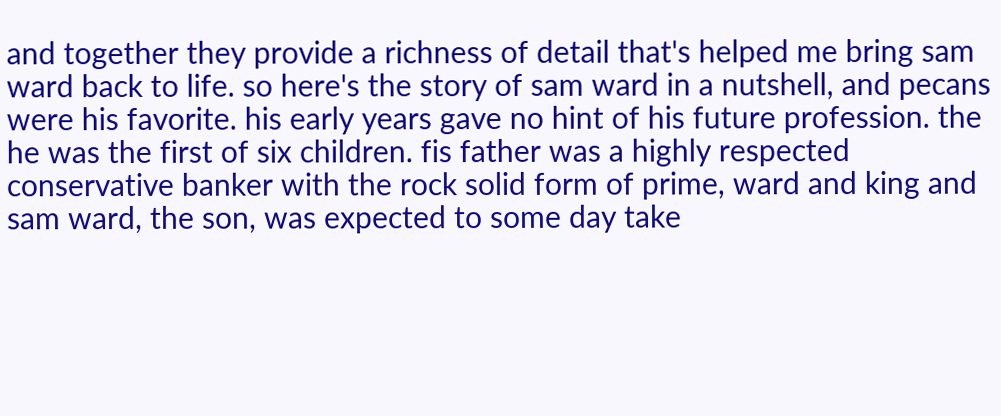and together they provide a richness of detail that's helped me bring sam ward back to life. so here's the story of sam ward in a nutshell, and pecans were his favorite. his early years gave no hint of his future profession. the he was the first of six children. fis father was a highly respected conservative banker with the rock solid form of prime, ward and king and sam ward, the son, was expected to some day take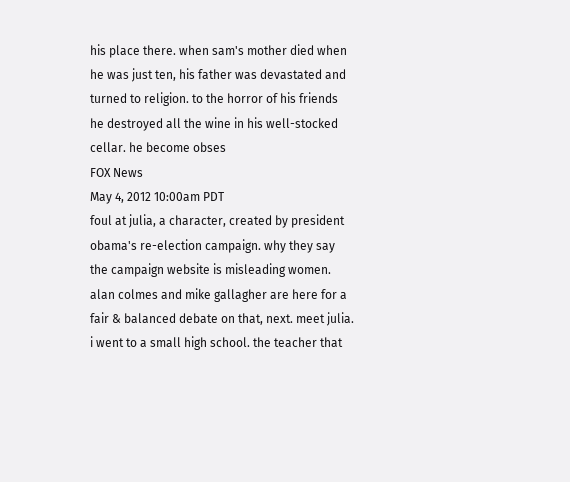his place there. when sam's mother died when he was just ten, his father was devastated and turned to religion. to the horror of his friends he destroyed all the wine in his well-stocked cellar. he become obses
FOX News
May 4, 2012 10:00am PDT
foul at julia, a character, created by president obama's re-election campaign. why they say the campaign website is misleading women. alan colmes and mike gallagher are here for a fair & balanced debate on that, next. meet julia. i went to a small high school. the teacher that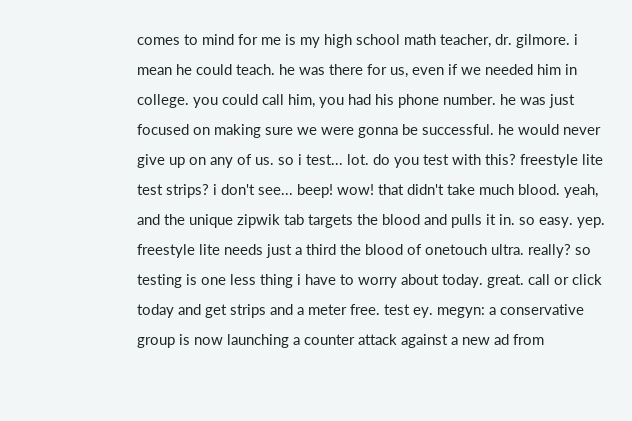comes to mind for me is my high school math teacher, dr. gilmore. i mean he could teach. he was there for us, even if we needed him in college. you could call him, you had his phone number. he was just focused on making sure we were gonna be successful. he would never give up on any of us. so i test... lot. do you test with this? freestyle lite test strips? i don't see... beep! wow! that didn't take much blood. yeah, and the unique zipwik tab targets the blood and pulls it in. so easy. yep. freestyle lite needs just a third the blood of onetouch ultra. really? so testing is one less thing i have to worry about today. great. call or click today and get strips and a meter free. test ey. megyn: a conservative group is now launching a counter attack against a new ad from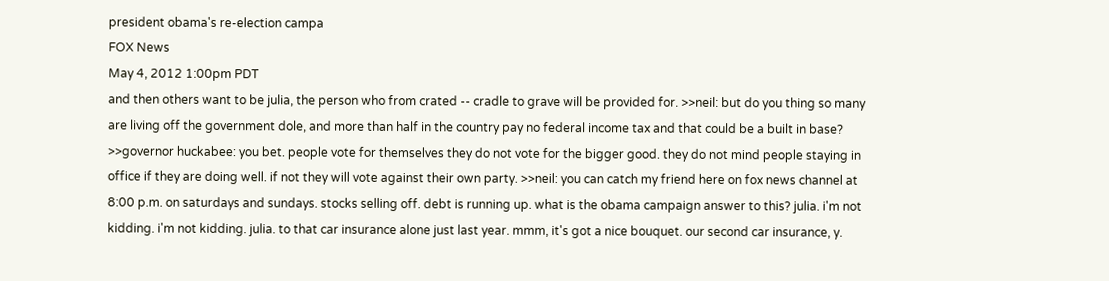president obama's re-election campa
FOX News
May 4, 2012 1:00pm PDT
and then others want to be julia, the person who from crated -- cradle to grave will be provided for. >>neil: but do you thing so many are living off the government dole, and more than half in the country pay no federal income tax and that could be a built in base? >>governor huckabee: you bet. people vote for themselves they do not vote for the bigger good. they do not mind people staying in office if they are doing well. if not they will vote against their own party. >>neil: you can catch my friend here on fox news channel at 8:00 p.m. on saturdays and sundays. stocks selling off. debt is running up. what is the obama campaign answer to this? julia. i'm not kidding. i'm not kidding. julia. to that car insurance alone just last year. mmm, it's got a nice bouquet. our second car insurance, y.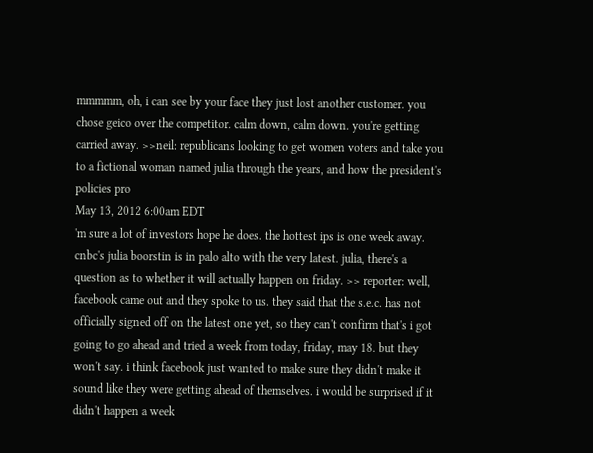mmmmm, oh, i can see by your face they just lost another customer. you chose geico over the competitor. calm down, calm down. you're getting carried away. >>neil: republicans looking to get women voters and take you to a fictional woman named julia through the years, and how the president's policies pro
May 13, 2012 6:00am EDT
'm sure a lot of investors hope he does. the hottest ips is one week away. cnbc's julia boorstin is in palo alto with the very latest. julia, there's a question as to whether it will actually happen on friday. >> reporter: well, facebook came out and they spoke to us. they said that the s.e.c. has not officially signed off on the latest one yet, so they can't confirm that's i got going to go ahead and tried a week from today, friday, may 18. but they won't say. i think facebook just wanted to make sure they didn't make it sound like they were getting ahead of themselves. i would be surprised if it didn't happen a week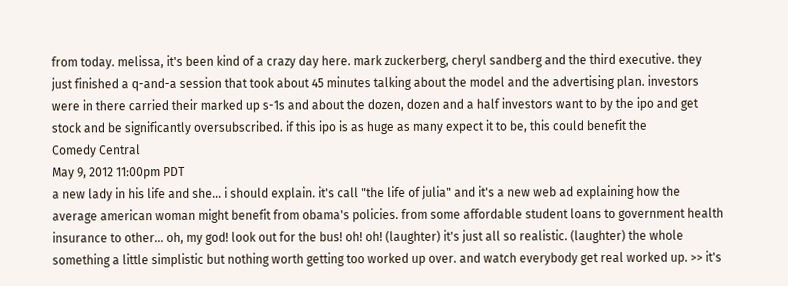from today. melissa, it's been kind of a crazy day here. mark zuckerberg, cheryl sandberg and the third executive. they just finished a q-and-a session that took about 45 minutes talking about the model and the advertising plan. investors were in there carried their marked up s-1s and about the dozen, dozen and a half investors want to by the ipo and get stock and be significantly oversubscribed. if this ipo is as huge as many expect it to be, this could benefit the
Comedy Central
May 9, 2012 11:00pm PDT
a new lady in his life and she... i should explain. it's call "the life of julia" and it's a new web ad explaining how the average american woman might benefit from obama's policies. from some affordable student loans to government health insurance to other... oh, my god! look out for the bus! oh! oh! (laughter) it's just all so realistic. (laughter) the whole something a little simplistic but nothing worth getting too worked up over. and watch everybody get real worked up. >> it's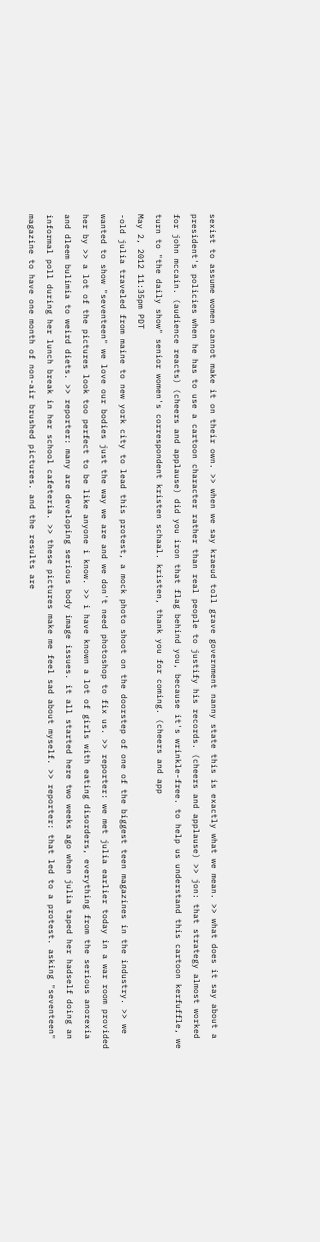sexist to assume women cannot make it on their own. >> when we say kraeud toll grave government nanny state this is exactly what we mean. >> what does it say about a president's policies when he has to use a cartoon character rather than real people to justify his records. (cheers and applause) >> jon: that strategy almost worked for john mccain. (audience reacts) (cheers and applause) did you iron that flag behind you, because it's wrinkle-free. to help us understand this cartoon kerfuffle, we turn to "the daily show" senior women's correspondent kristen schaal. kristen, thank you for coming. (cheers and app
May 2, 2012 11:35pm PDT
-old julia traveled from maine to new york city to lead this protest, a mock photo shoot on the doorstep of one of the biggest teen magazines in the industry. >> we wanted to show "seventeen" we love our bodies just the way we are and we don't need photoshop to fix us. >> reporter: we met julia earlier today in a war room provided her by >> a lot of the pictures look too perfect to be like anyone i know. >> i have known a lot of girls with eating disorders, everything from the serious anorexia and dleem bulimia to weird diets. >> reporter: many are developing serious body image issues. it all started here two weeks ago when julia taped her hadself doing an informal poll during her lunch break in her school cafeteria. >> these pictures make me feel sad about myself. >> reporter: that led to a protest. asking "seventeen" magazine to have one month of non-air brushed pictures. and the results are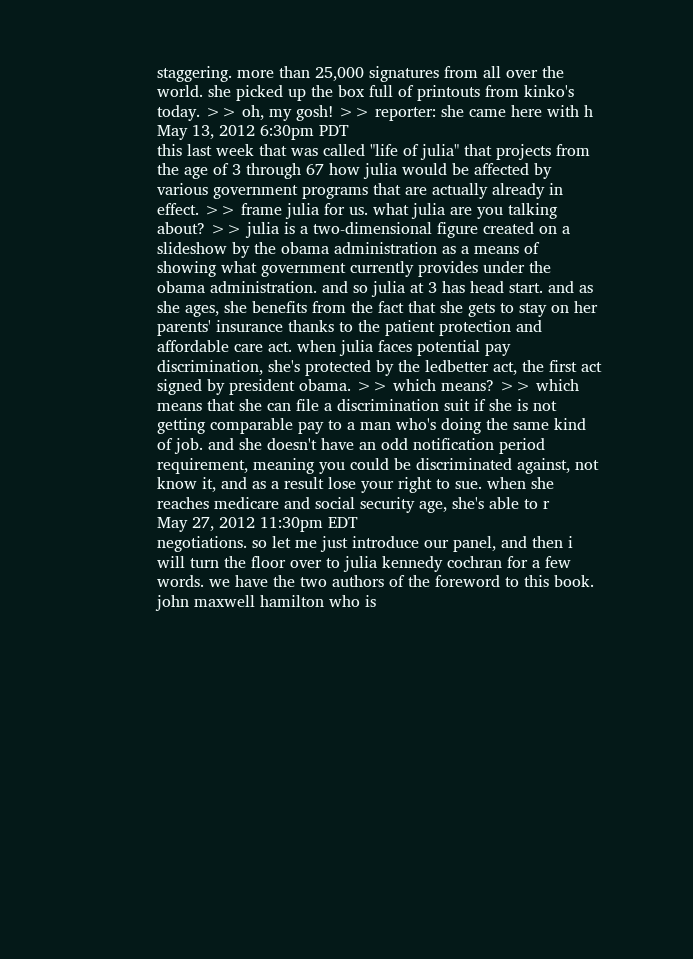staggering. more than 25,000 signatures from all over the world. she picked up the box full of printouts from kinko's today. >> oh, my gosh! >> reporter: she came here with h
May 13, 2012 6:30pm PDT
this last week that was called "life of julia" that projects from the age of 3 through 67 how julia would be affected by various government programs that are actually already in effect. >> frame julia for us. what julia are you talking about? >> julia is a two-dimensional figure created on a slideshow by the obama administration as a means of showing what government currently provides under the obama administration. and so julia at 3 has head start. and as she ages, she benefits from the fact that she gets to stay on her parents' insurance thanks to the patient protection and affordable care act. when julia faces potential pay discrimination, she's protected by the ledbetter act, the first act signed by president obama. >> which means? >> which means that she can file a discrimination suit if she is not getting comparable pay to a man who's doing the same kind of job. and she doesn't have an odd notification period requirement, meaning you could be discriminated against, not know it, and as a result lose your right to sue. when she reaches medicare and social security age, she's able to r
May 27, 2012 11:30pm EDT
negotiations. so let me just introduce our panel, and then i will turn the floor over to julia kennedy cochran for a few words. we have the two authors of the foreword to this book. john maxwell hamilton who is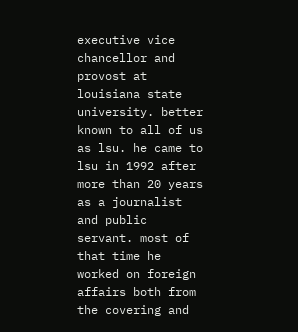executive vice chancellor and provost at louisiana state university. better known to all of us as lsu. he came to lsu in 1992 after more than 20 years as a journalist and public servant. most of that time he worked on foreign affairs both from the covering and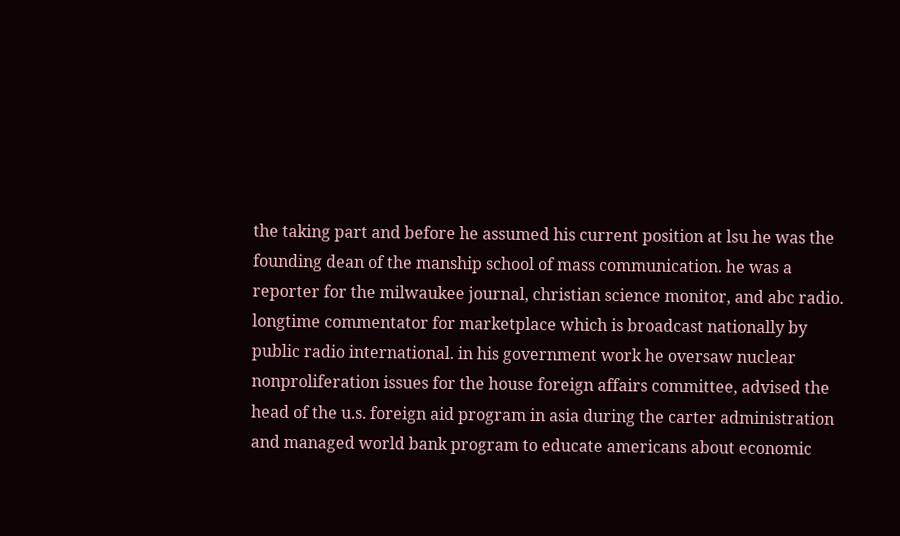the taking part and before he assumed his current position at lsu he was the founding dean of the manship school of mass communication. he was a reporter for the milwaukee journal, christian science monitor, and abc radio. longtime commentator for marketplace which is broadcast nationally by public radio international. in his government work he oversaw nuclear nonproliferation issues for the house foreign affairs committee, advised the head of the u.s. foreign aid program in asia during the carter administration and managed world bank program to educate americans about economic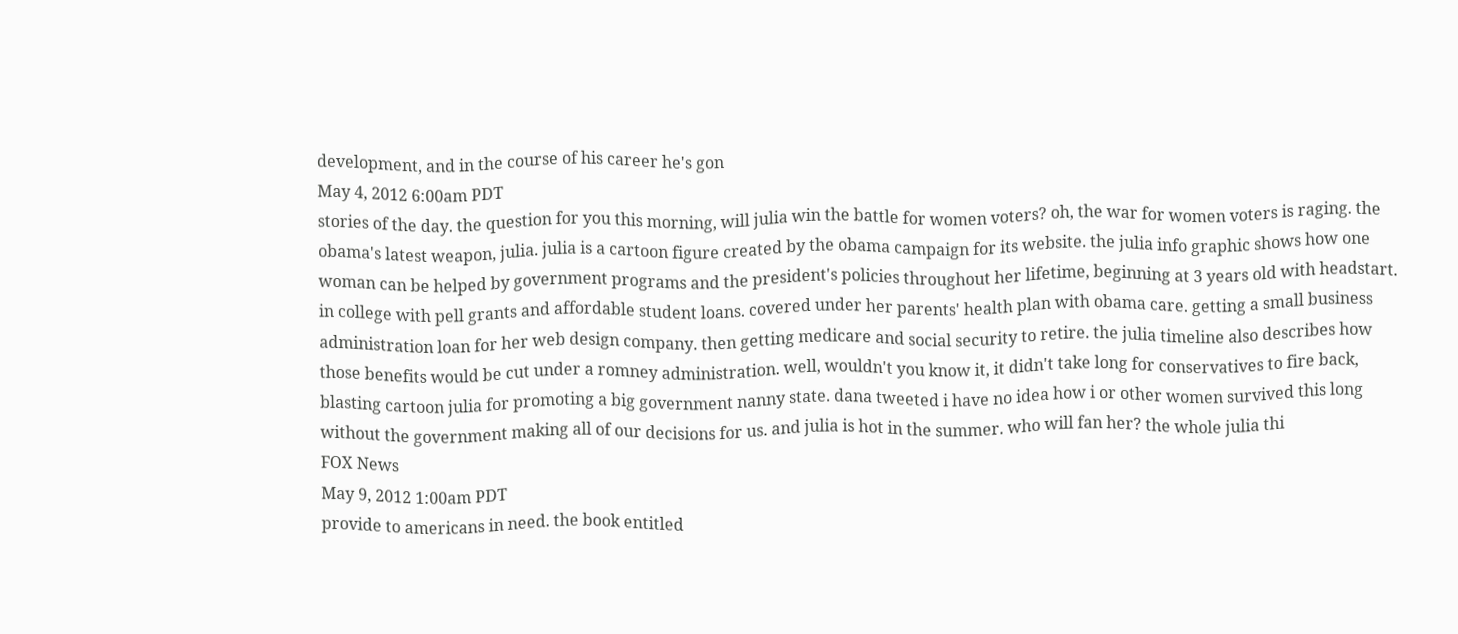development, and in the course of his career he's gon
May 4, 2012 6:00am PDT
stories of the day. the question for you this morning, will julia win the battle for women voters? oh, the war for women voters is raging. the obama's latest weapon, julia. julia is a cartoon figure created by the obama campaign for its website. the julia info graphic shows how one woman can be helped by government programs and the president's policies throughout her lifetime, beginning at 3 years old with headstart. in college with pell grants and affordable student loans. covered under her parents' health plan with obama care. getting a small business administration loan for her web design company. then getting medicare and social security to retire. the julia timeline also describes how those benefits would be cut under a romney administration. well, wouldn't you know it, it didn't take long for conservatives to fire back, blasting cartoon julia for promoting a big government nanny state. dana tweeted i have no idea how i or other women survived this long without the government making all of our decisions for us. and julia is hot in the summer. who will fan her? the whole julia thi
FOX News
May 9, 2012 1:00am PDT
provide to americans in need. the book entitled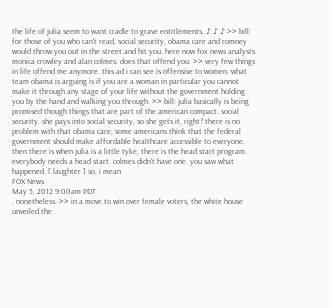the life of julia seem to want cradle to grave entitlements. ♪ ♪ ♪ >> bill: for those of you who can't read, social security, obama care and romney would throw you out in the street and hit you. here now fox news analysts monica crowley and alan colmes. does that offend you. >> very few things in life offend me anymore. this ad i can see is offensive to women. what team obama is arguing is if you are a woman in particular you cannot make it through any stage of your life without the government holding you by the hand and walking you through. >> bill: julia basically is being promised though things that are part of the american compact. social security. she pays into social security, so she gets it, right? there is no problem with that obama care, some americans think that the federal government should make affordable healthcare accessible to everyone. then there is when julia is a little tyke, there is the head start program. everybody needs a head start. colmes didn't have one. you saw what happened. [ laughter ] so, i mean
FOX News
May 5, 2012 9:00am PDT
, nonetheless. >> in a move to win over female voters, the white house unveiled the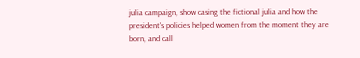julia campaign, show casing the fictional julia and how the president's policies helped women from the moment they are born, and call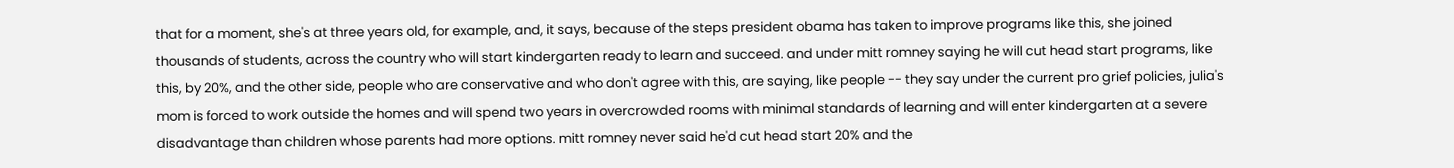that for a moment, she's at three years old, for example, and, it says, because of the steps president obama has taken to improve programs like this, she joined thousands of students, across the country who will start kindergarten ready to learn and succeed. and under mitt romney saying he will cut head start programs, like this, by 20%, and the other side, people who are conservative and who don't agree with this, are saying, like people -- they say under the current pro grief policies, julia's mom is forced to work outside the homes and will spend two years in overcrowded rooms with minimal standards of learning and will enter kindergarten at a severe disadvantage than children whose parents had more options. mitt romney never said he'd cut head start 20% and the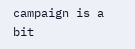campaign is a bit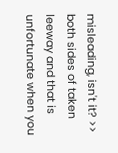misleading, isn't it? >> both sides of taken leeway and that is unfortunate when you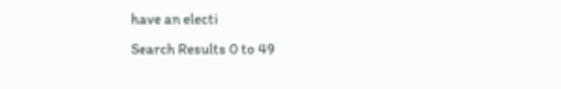have an electi
Search Results 0 to 49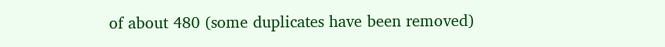of about 480 (some duplicates have been removed)